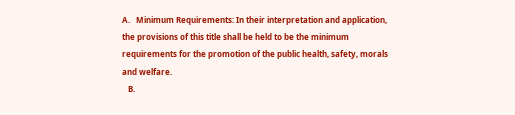A.   Minimum Requirements: In their interpretation and application, the provisions of this title shall be held to be the minimum requirements for the promotion of the public health, safety, morals and welfare.
   B.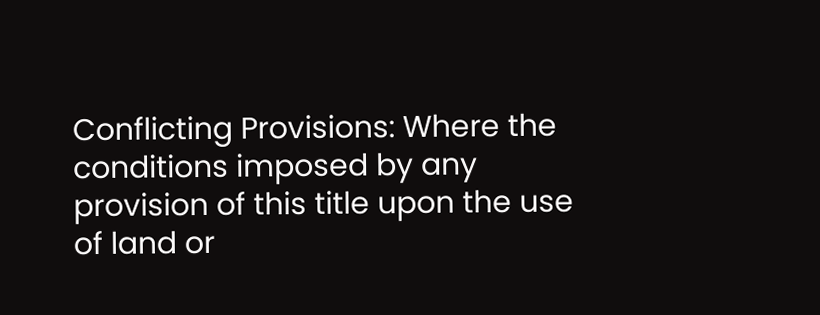Conflicting Provisions: Where the conditions imposed by any provision of this title upon the use of land or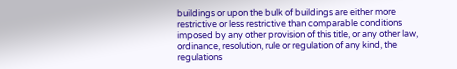buildings or upon the bulk of buildings are either more restrictive or less restrictive than comparable conditions imposed by any other provision of this title, or any other law, ordinance, resolution, rule or regulation of any kind, the regulations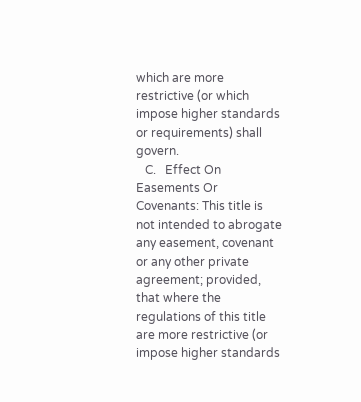which are more restrictive (or which impose higher standards or requirements) shall govern.
   C.   Effect On Easements Or Covenants: This title is not intended to abrogate any easement, covenant or any other private agreement; provided, that where the regulations of this title are more restrictive (or impose higher standards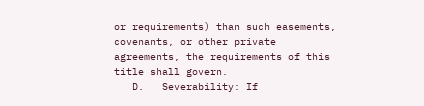or requirements) than such easements, covenants, or other private agreements, the requirements of this title shall govern.
   D.   Severability: If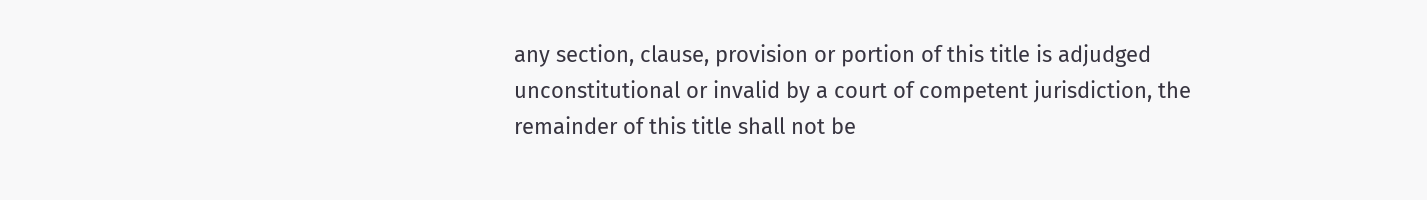any section, clause, provision or portion of this title is adjudged unconstitutional or invalid by a court of competent jurisdiction, the remainder of this title shall not be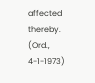affected thereby. (Ord., 4-1-1973)